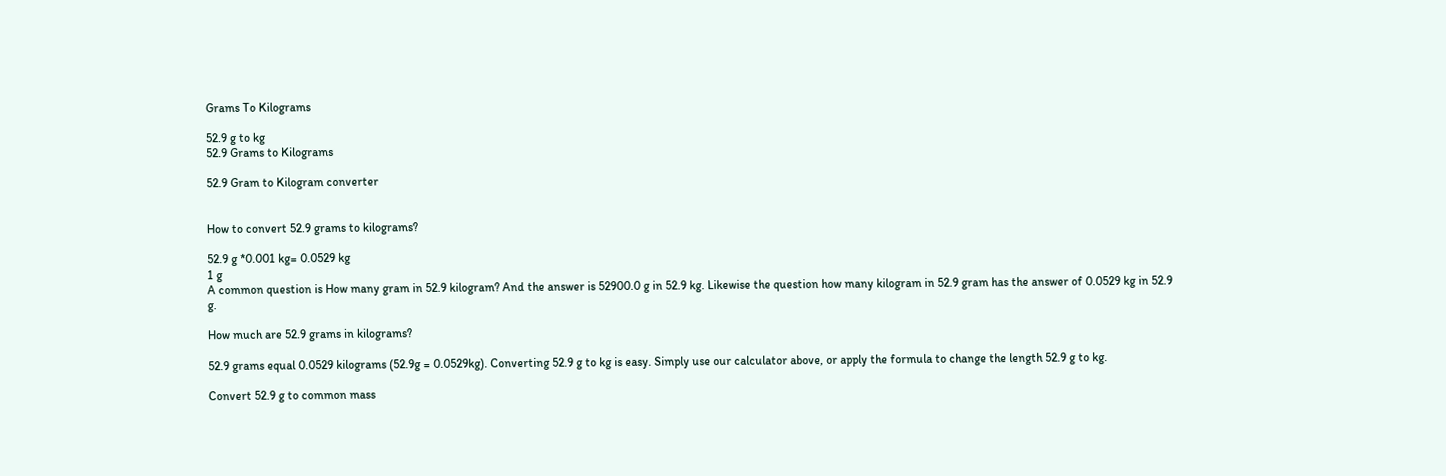Grams To Kilograms

52.9 g to kg
52.9 Grams to Kilograms

52.9 Gram to Kilogram converter


How to convert 52.9 grams to kilograms?

52.9 g *0.001 kg= 0.0529 kg
1 g
A common question is How many gram in 52.9 kilogram? And the answer is 52900.0 g in 52.9 kg. Likewise the question how many kilogram in 52.9 gram has the answer of 0.0529 kg in 52.9 g.

How much are 52.9 grams in kilograms?

52.9 grams equal 0.0529 kilograms (52.9g = 0.0529kg). Converting 52.9 g to kg is easy. Simply use our calculator above, or apply the formula to change the length 52.9 g to kg.

Convert 52.9 g to common mass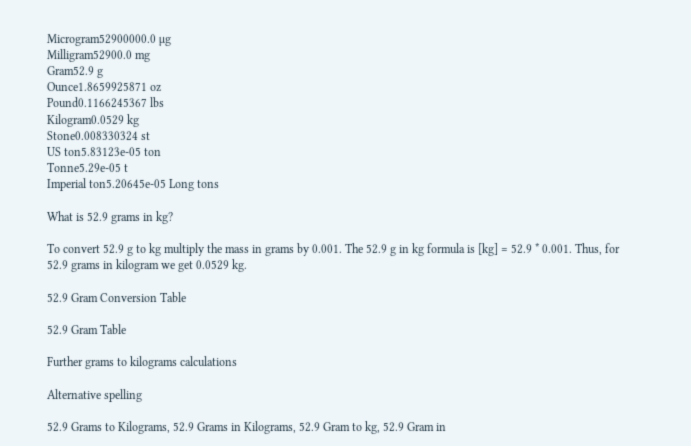Microgram52900000.0 µg
Milligram52900.0 mg
Gram52.9 g
Ounce1.8659925871 oz
Pound0.1166245367 lbs
Kilogram0.0529 kg
Stone0.008330324 st
US ton5.83123e-05 ton
Tonne5.29e-05 t
Imperial ton5.20645e-05 Long tons

What is 52.9 grams in kg?

To convert 52.9 g to kg multiply the mass in grams by 0.001. The 52.9 g in kg formula is [kg] = 52.9 * 0.001. Thus, for 52.9 grams in kilogram we get 0.0529 kg.

52.9 Gram Conversion Table

52.9 Gram Table

Further grams to kilograms calculations

Alternative spelling

52.9 Grams to Kilograms, 52.9 Grams in Kilograms, 52.9 Gram to kg, 52.9 Gram in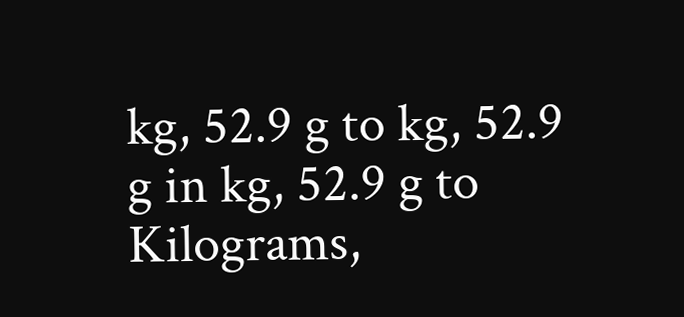kg, 52.9 g to kg, 52.9 g in kg, 52.9 g to Kilograms,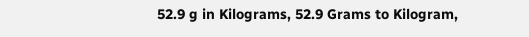52.9 g in Kilograms, 52.9 Grams to Kilogram,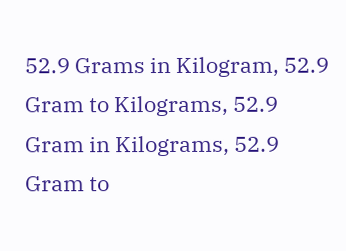52.9 Grams in Kilogram, 52.9 Gram to Kilograms, 52.9 Gram in Kilograms, 52.9 Gram to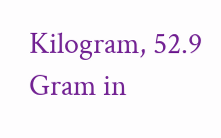Kilogram, 52.9 Gram in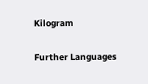Kilogram

Further Languages